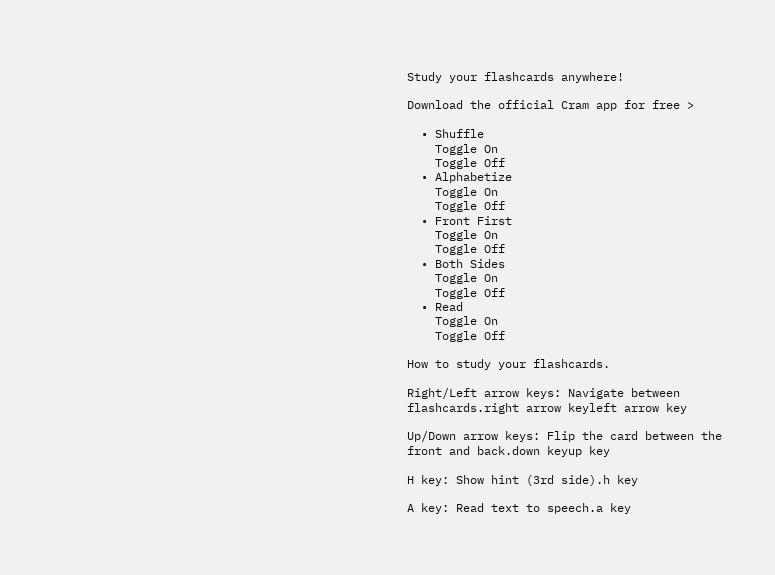Study your flashcards anywhere!

Download the official Cram app for free >

  • Shuffle
    Toggle On
    Toggle Off
  • Alphabetize
    Toggle On
    Toggle Off
  • Front First
    Toggle On
    Toggle Off
  • Both Sides
    Toggle On
    Toggle Off
  • Read
    Toggle On
    Toggle Off

How to study your flashcards.

Right/Left arrow keys: Navigate between flashcards.right arrow keyleft arrow key

Up/Down arrow keys: Flip the card between the front and back.down keyup key

H key: Show hint (3rd side).h key

A key: Read text to speech.a key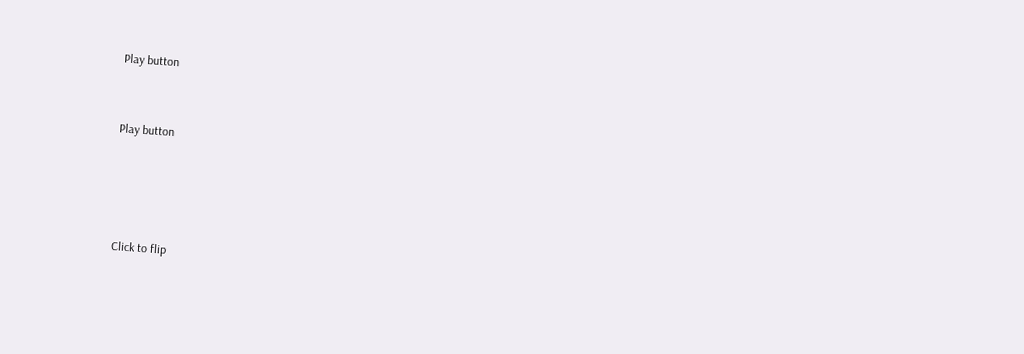Play button


Play button




Click to flip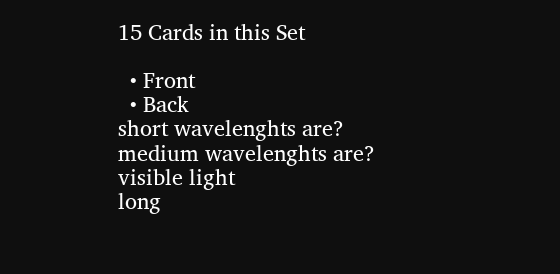15 Cards in this Set

  • Front
  • Back
short wavelenghts are?
medium wavelenghts are?
visible light
long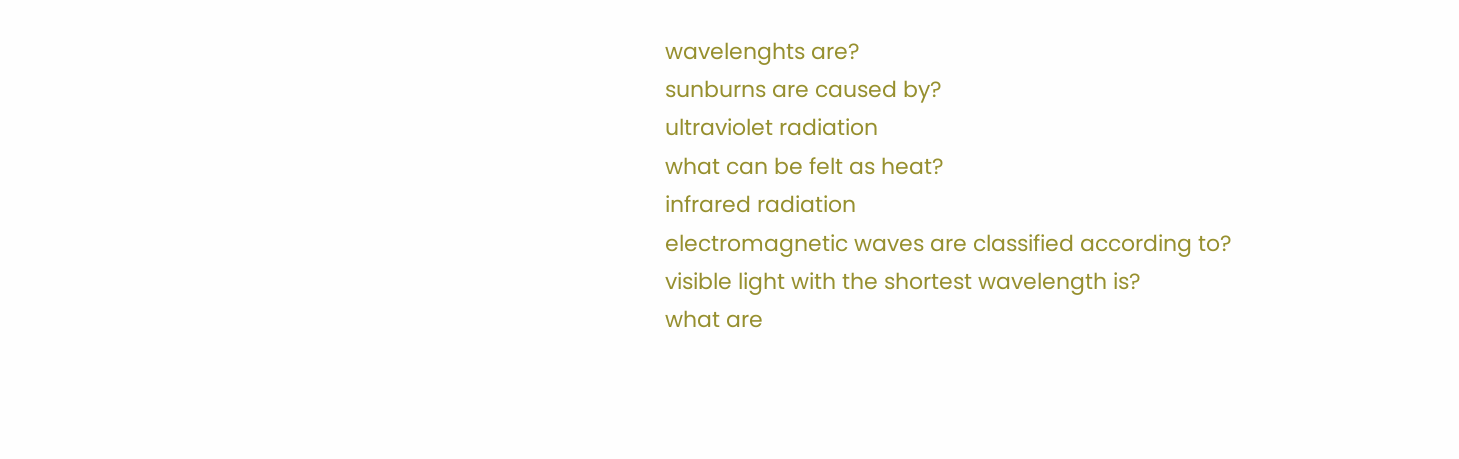wavelenghts are?
sunburns are caused by?
ultraviolet radiation
what can be felt as heat?
infrared radiation
electromagnetic waves are classified according to?
visible light with the shortest wavelength is?
what are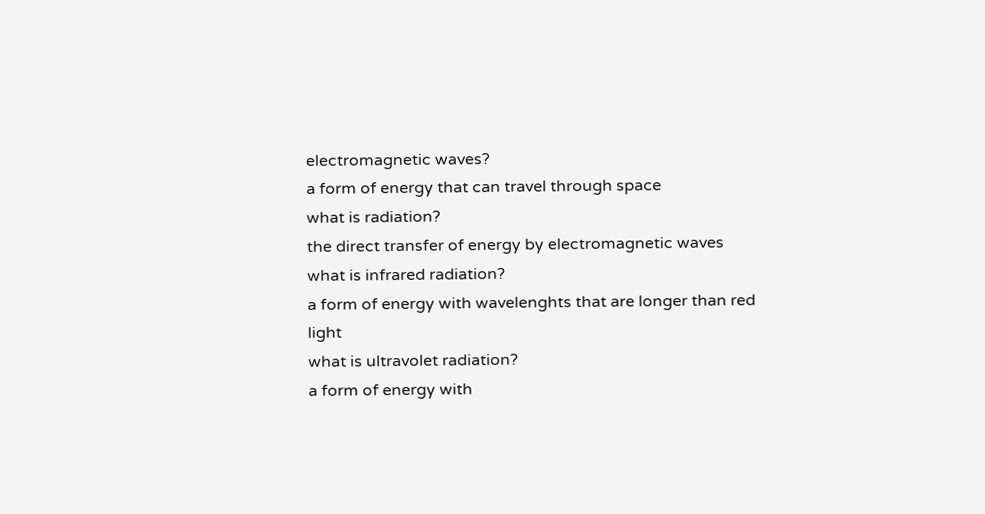electromagnetic waves?
a form of energy that can travel through space
what is radiation?
the direct transfer of energy by electromagnetic waves
what is infrared radiation?
a form of energy with wavelenghts that are longer than red light
what is ultravolet radiation?
a form of energy with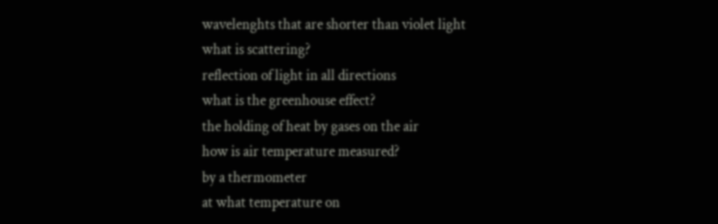wavelenghts that are shorter than violet light
what is scattering?
reflection of light in all directions
what is the greenhouse effect?
the holding of heat by gases on the air
how is air temperature measured?
by a thermometer
at what temperature on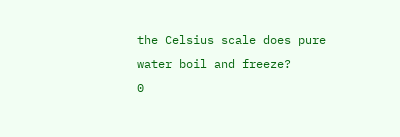the Celsius scale does pure water boil and freeze?
0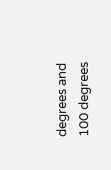degrees and 100 degrees